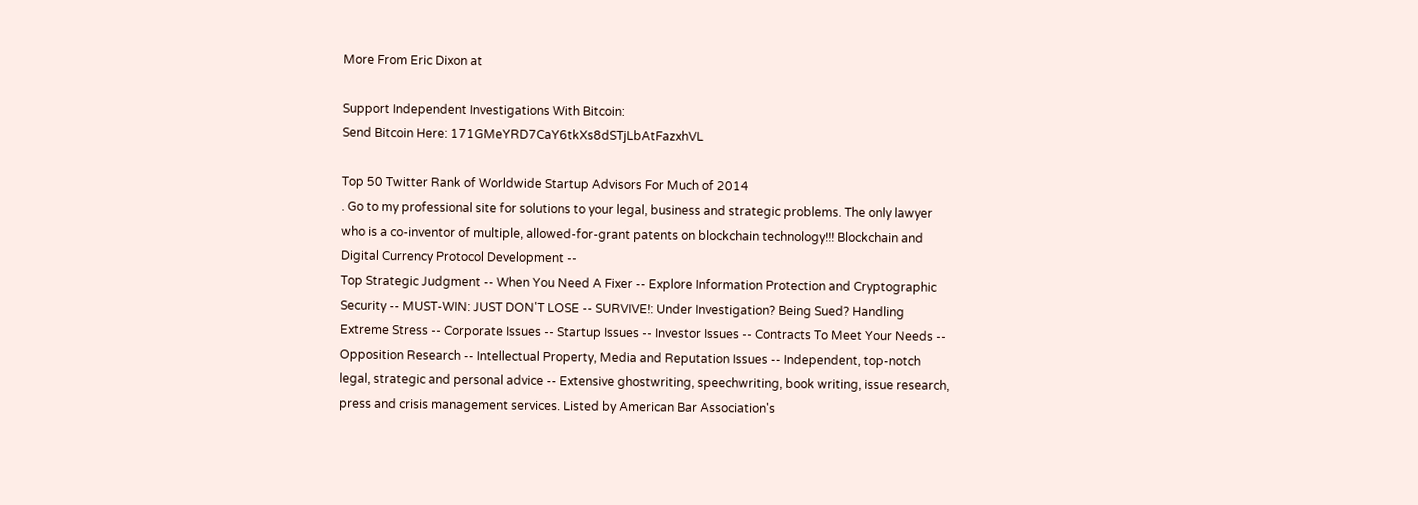More From Eric Dixon at

Support Independent Investigations With Bitcoin:
Send Bitcoin Here: 171GMeYRD7CaY6tkXs8dSTjLbAtFazxhVL

Top 50 Twitter Rank of Worldwide Startup Advisors For Much of 2014
. Go to my professional site for solutions to your legal, business and strategic problems. The only lawyer who is a co-inventor of multiple, allowed-for-grant patents on blockchain technology!!! Blockchain and Digital Currency Protocol Development --
Top Strategic Judgment -- When You Need A Fixer -- Explore Information Protection and Cryptographic Security -- MUST-WIN: JUST DON'T LOSE -- SURVIVE!: Under Investigation? Being Sued? Handling Extreme Stress -- Corporate Issues -- Startup Issues -- Investor Issues -- Contracts To Meet Your Needs -- Opposition Research -- Intellectual Property, Media and Reputation Issues -- Independent, top-notch legal, strategic and personal advice -- Extensive ghostwriting, speechwriting, book writing, issue research, press and crisis management services. Listed by American Bar Association's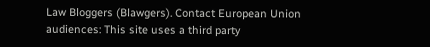Law Bloggers (Blawgers). Contact European Union audiences: This site uses a third party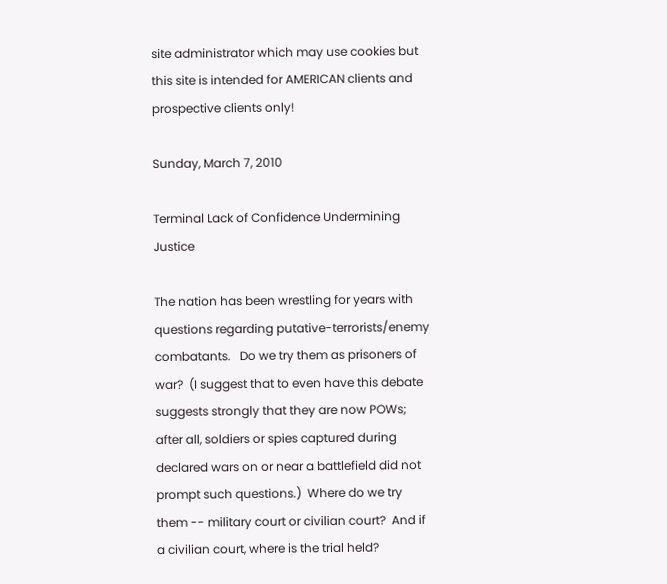site administrator which may use cookies but this site is intended for AMERICAN clients and prospective clients only!

Sunday, March 7, 2010

Terminal Lack of Confidence Undermining Justice

The nation has been wrestling for years with questions regarding putative-terrorists/enemy combatants.   Do we try them as prisoners of war?  (I suggest that to even have this debate suggests strongly that they are now POWs; after all, soldiers or spies captured during declared wars on or near a battlefield did not prompt such questions.)  Where do we try them -- military court or civilian court?  And if a civilian court, where is the trial held?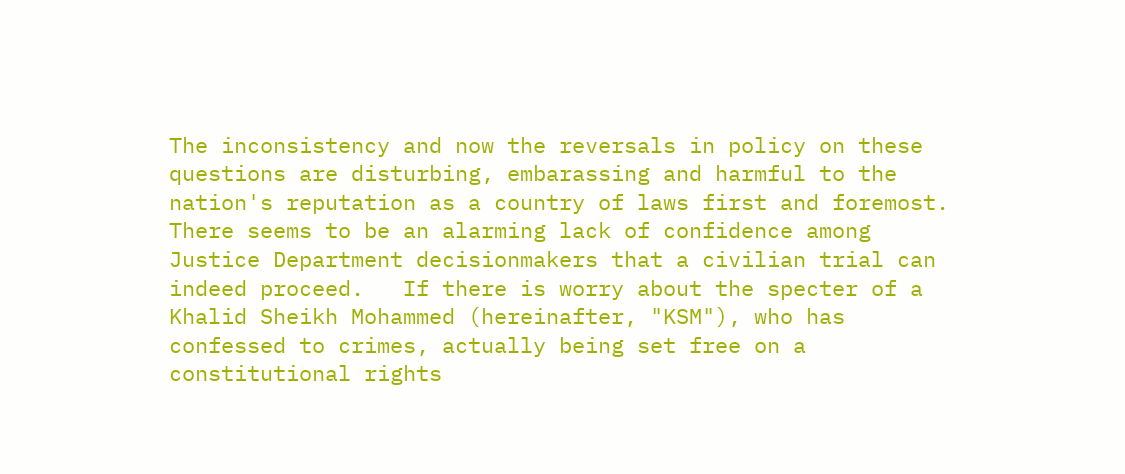The inconsistency and now the reversals in policy on these questions are disturbing, embarassing and harmful to the nation's reputation as a country of laws first and foremost.
There seems to be an alarming lack of confidence among Justice Department decisionmakers that a civilian trial can indeed proceed.   If there is worry about the specter of a Khalid Sheikh Mohammed (hereinafter, "KSM"), who has confessed to crimes, actually being set free on a constitutional rights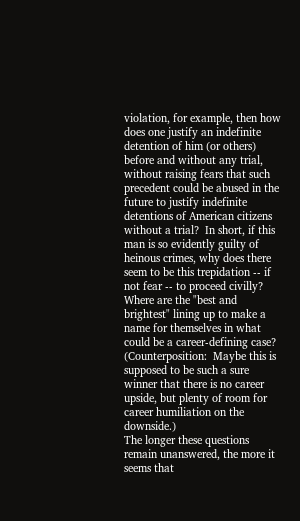violation, for example, then how does one justify an indefinite detention of him (or others) before and without any trial, without raising fears that such precedent could be abused in the future to justify indefinite detentions of American citizens without a trial?  In short, if this man is so evidently guilty of heinous crimes, why does there seem to be this trepidation -- if not fear -- to proceed civilly?  Where are the "best and brightest" lining up to make a name for themselves in what could be a career-defining case?  (Counterposition:  Maybe this is supposed to be such a sure winner that there is no career upside, but plenty of room for career humiliation on the downside.)
The longer these questions remain unanswered, the more it seems that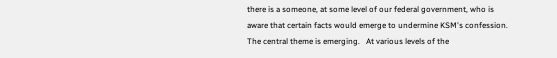there is a someone, at some level of our federal government, who is aware that certain facts would emerge to undermine KSM's confession.
The central theme is emerging.   At various levels of the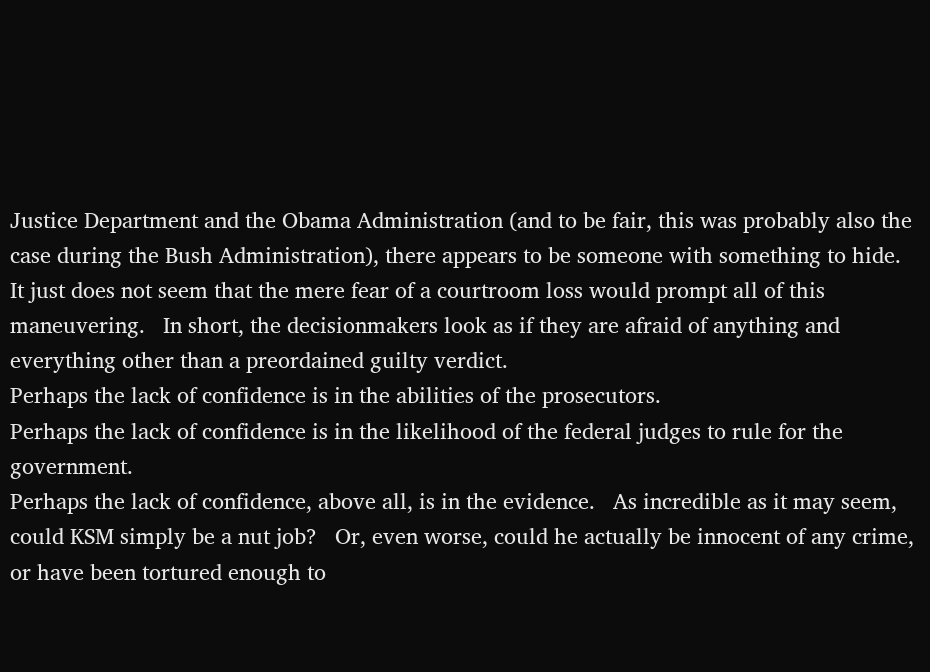Justice Department and the Obama Administration (and to be fair, this was probably also the case during the Bush Administration), there appears to be someone with something to hide.   It just does not seem that the mere fear of a courtroom loss would prompt all of this maneuvering.   In short, the decisionmakers look as if they are afraid of anything and everything other than a preordained guilty verdict.
Perhaps the lack of confidence is in the abilities of the prosecutors.
Perhaps the lack of confidence is in the likelihood of the federal judges to rule for the government.
Perhaps the lack of confidence, above all, is in the evidence.   As incredible as it may seem, could KSM simply be a nut job?   Or, even worse, could he actually be innocent of any crime, or have been tortured enough to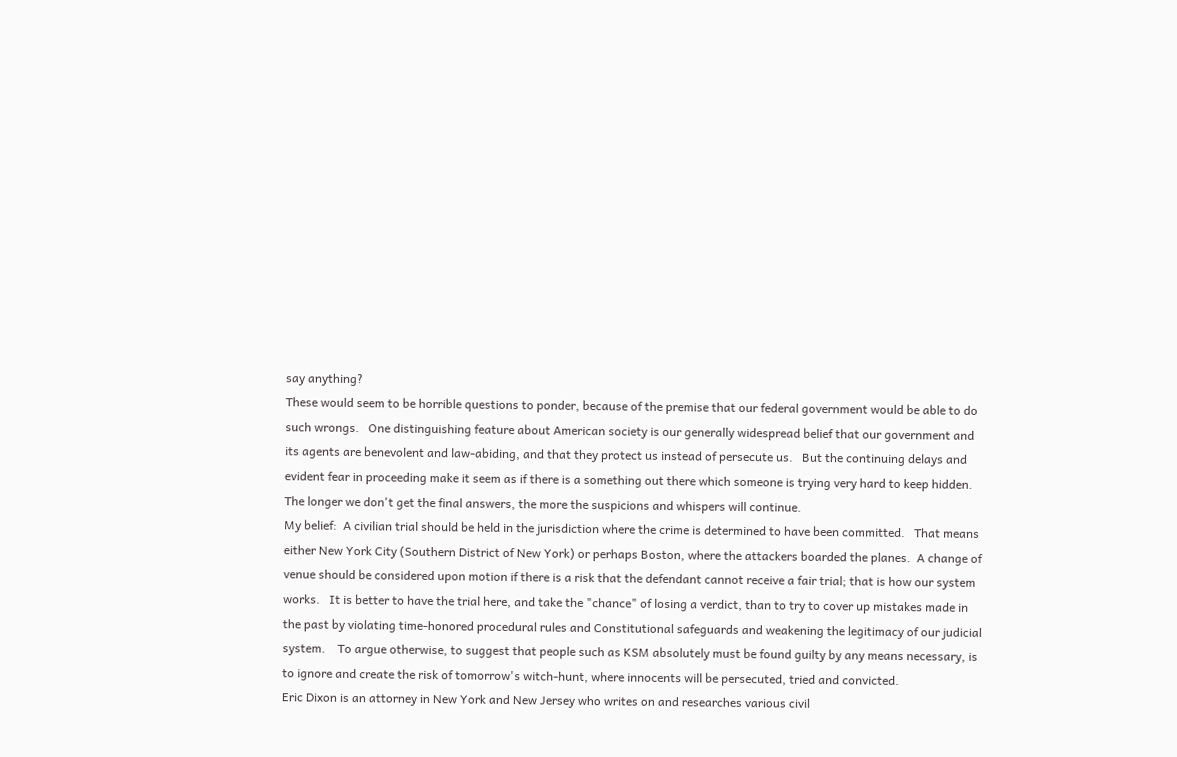say anything?
These would seem to be horrible questions to ponder, because of the premise that our federal government would be able to do such wrongs.   One distinguishing feature about American society is our generally widespread belief that our government and its agents are benevolent and law-abiding, and that they protect us instead of persecute us.   But the continuing delays and evident fear in proceeding make it seem as if there is a something out there which someone is trying very hard to keep hidden.  The longer we don't get the final answers, the more the suspicions and whispers will continue.
My belief:  A civilian trial should be held in the jurisdiction where the crime is determined to have been committed.   That means either New York City (Southern District of New York) or perhaps Boston, where the attackers boarded the planes.  A change of venue should be considered upon motion if there is a risk that the defendant cannot receive a fair trial; that is how our system works.   It is better to have the trial here, and take the "chance" of losing a verdict, than to try to cover up mistakes made in the past by violating time-honored procedural rules and Constitutional safeguards and weakening the legitimacy of our judicial system.    To argue otherwise, to suggest that people such as KSM absolutely must be found guilty by any means necessary, is to ignore and create the risk of tomorrow's witch-hunt, where innocents will be persecuted, tried and convicted.
Eric Dixon is an attorney in New York and New Jersey who writes on and researches various civil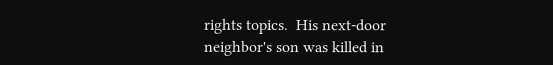rights topics.  His next-door neighbor's son was killed in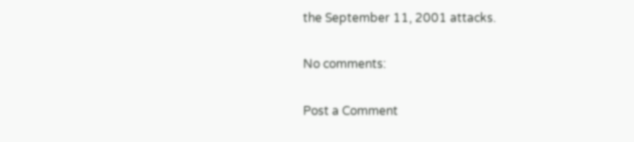the September 11, 2001 attacks.

No comments:

Post a Comment